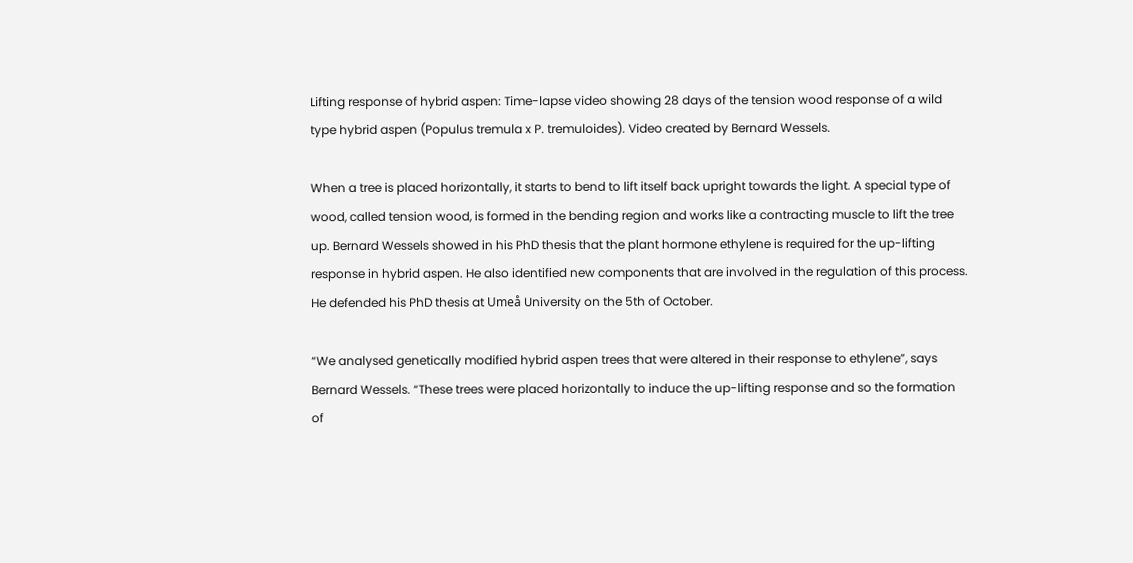Lifting response of hybrid aspen: Time-lapse video showing 28 days of the tension wood response of a wild type hybrid aspen (Populus tremula x P. tremuloides). Video created by Bernard Wessels.

When a tree is placed horizontally, it starts to bend to lift itself back upright towards the light. A special type of wood, called tension wood, is formed in the bending region and works like a contracting muscle to lift the tree up. Bernard Wessels showed in his PhD thesis that the plant hormone ethylene is required for the up-lifting response in hybrid aspen. He also identified new components that are involved in the regulation of this process. He defended his PhD thesis at Umeå University on the 5th of October.

“We analysed genetically modified hybrid aspen trees that were altered in their response to ethylene”, says Bernard Wessels. “These trees were placed horizontally to induce the up-lifting response and so the formation of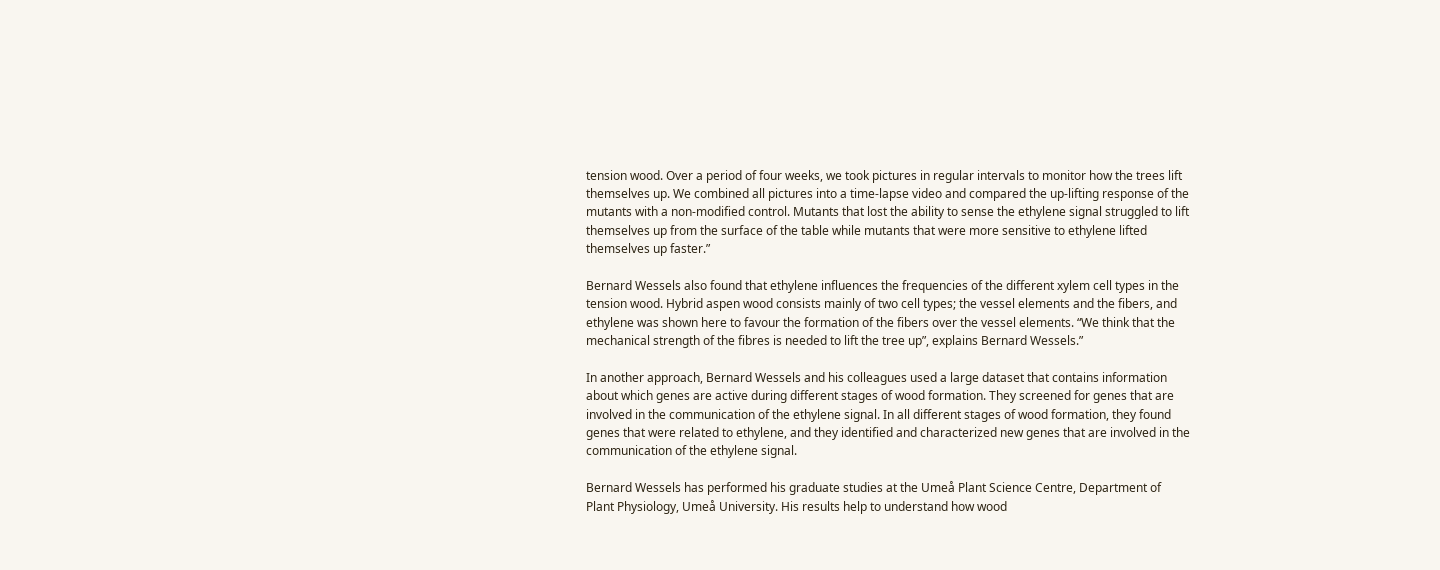tension wood. Over a period of four weeks, we took pictures in regular intervals to monitor how the trees lift themselves up. We combined all pictures into a time-lapse video and compared the up-lifting response of the mutants with a non-modified control. Mutants that lost the ability to sense the ethylene signal struggled to lift themselves up from the surface of the table while mutants that were more sensitive to ethylene lifted themselves up faster.”

Bernard Wessels also found that ethylene influences the frequencies of the different xylem cell types in the tension wood. Hybrid aspen wood consists mainly of two cell types; the vessel elements and the fibers, and ethylene was shown here to favour the formation of the fibers over the vessel elements. “We think that the mechanical strength of the fibres is needed to lift the tree up”, explains Bernard Wessels.”

In another approach, Bernard Wessels and his colleagues used a large dataset that contains information about which genes are active during different stages of wood formation. They screened for genes that are involved in the communication of the ethylene signal. In all different stages of wood formation, they found genes that were related to ethylene, and they identified and characterized new genes that are involved in the communication of the ethylene signal.

Bernard Wessels has performed his graduate studies at the Umeå Plant Science Centre, Department of Plant Physiology, Umeå University. His results help to understand how wood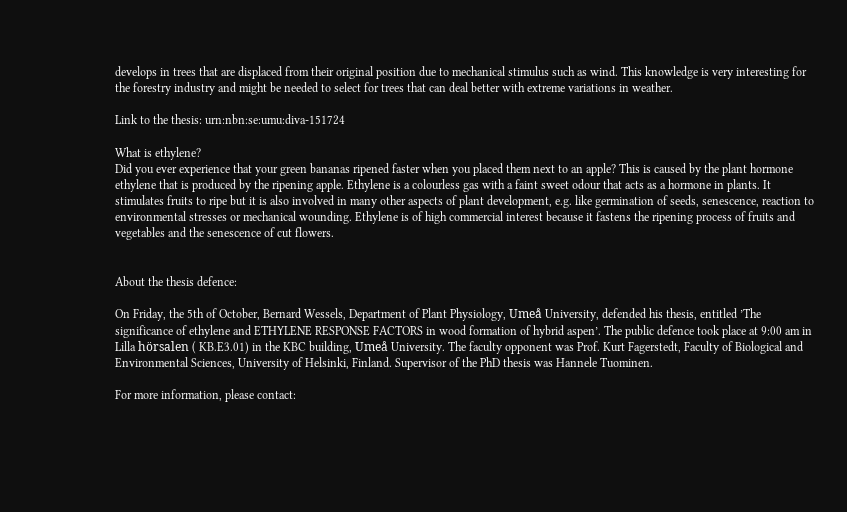develops in trees that are displaced from their original position due to mechanical stimulus such as wind. This knowledge is very interesting for the forestry industry and might be needed to select for trees that can deal better with extreme variations in weather.

Link to the thesis: urn:nbn:se:umu:diva-151724

What is ethylene?
Did you ever experience that your green bananas ripened faster when you placed them next to an apple? This is caused by the plant hormone ethylene that is produced by the ripening apple. Ethylene is a colourless gas with a faint sweet odour that acts as a hormone in plants. It stimulates fruits to ripe but it is also involved in many other aspects of plant development, e.g. like germination of seeds, senescence, reaction to environmental stresses or mechanical wounding. Ethylene is of high commercial interest because it fastens the ripening process of fruits and vegetables and the senescence of cut flowers.


About the thesis defence:

On Friday, the 5th of October, Bernard Wessels, Department of Plant Physiology, Umeå University, defended his thesis, entitled ’The significance of ethylene and ETHYLENE RESPONSE FACTORS in wood formation of hybrid aspen’. The public defence took place at 9:00 am in Lilla hörsalen ( KB.E3.01) in the KBC building, Umeå University. The faculty opponent was Prof. Kurt Fagerstedt, Faculty of Biological and Environmental Sciences, University of Helsinki, Finland. Supervisor of the PhD thesis was Hannele Tuominen.

For more information, please contact: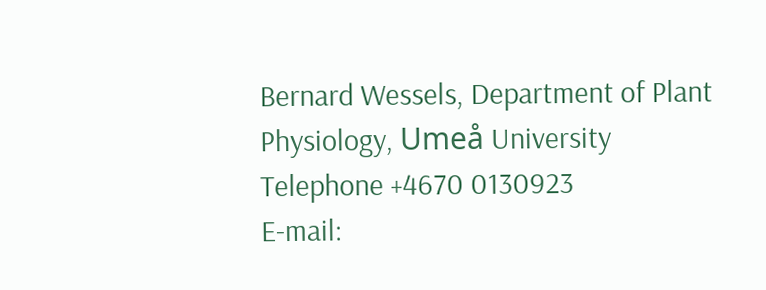Bernard Wessels, Department of Plant Physiology, Umeå University
Telephone +4670 0130923
E-mail: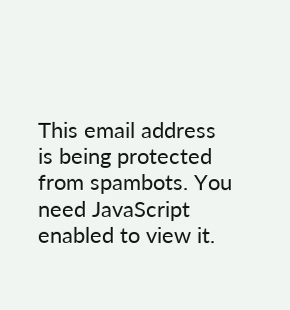This email address is being protected from spambots. You need JavaScript enabled to view it.